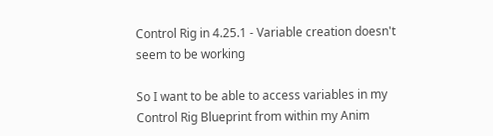Control Rig in 4.25.1 - Variable creation doesn't seem to be working

So I want to be able to access variables in my Control Rig Blueprint from within my Anim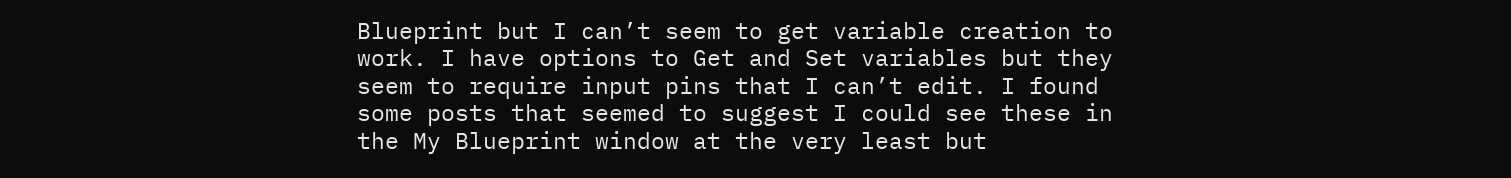Blueprint but I can’t seem to get variable creation to work. I have options to Get and Set variables but they seem to require input pins that I can’t edit. I found some posts that seemed to suggest I could see these in the My Blueprint window at the very least but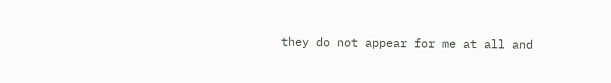they do not appear for me at all and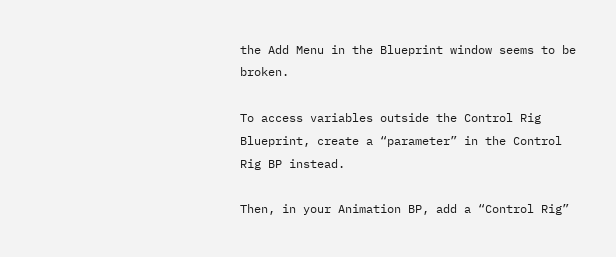the Add Menu in the Blueprint window seems to be broken.

To access variables outside the Control Rig Blueprint, create a “parameter” in the Control Rig BP instead.

Then, in your Animation BP, add a “Control Rig”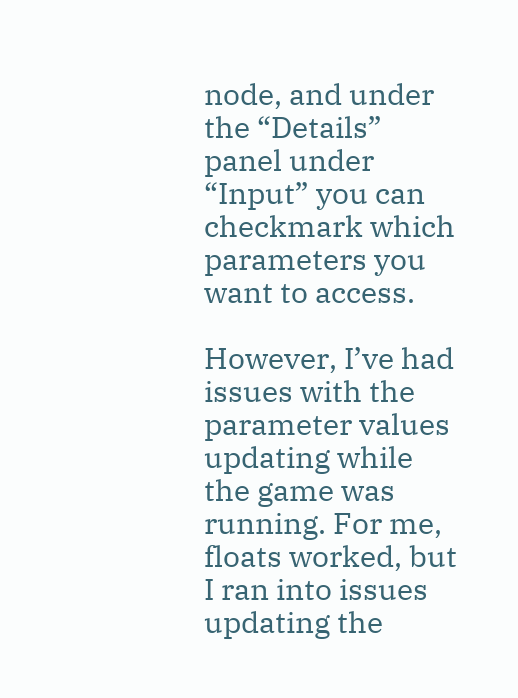node, and under the “Details” panel under “Input” you can checkmark which parameters you want to access.

However, I’ve had issues with the parameter values updating while the game was running. For me, floats worked, but I ran into issues updating the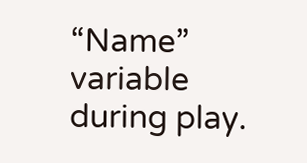“Name” variable during play.